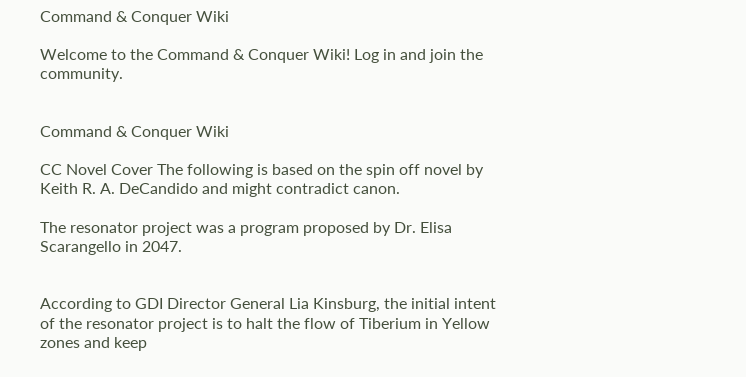Command & Conquer Wiki

Welcome to the Command & Conquer Wiki! Log in and join the community.


Command & Conquer Wiki

CC Novel Cover The following is based on the spin off novel by Keith R. A. DeCandido and might contradict canon.

The resonator project was a program proposed by Dr. Elisa Scarangello in 2047.


According to GDI Director General Lia Kinsburg, the initial intent of the resonator project is to halt the flow of Tiberium in Yellow zones and keep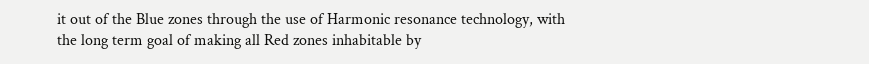it out of the Blue zones through the use of Harmonic resonance technology, with the long term goal of making all Red zones inhabitable by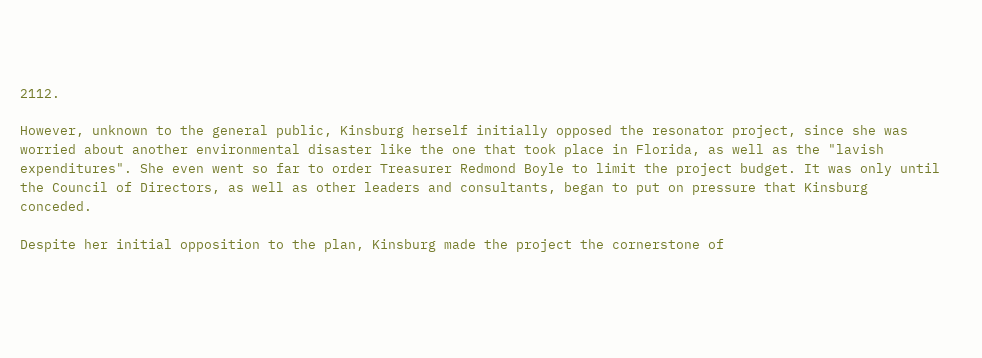2112.

However, unknown to the general public, Kinsburg herself initially opposed the resonator project, since she was worried about another environmental disaster like the one that took place in Florida, as well as the "lavish expenditures". She even went so far to order Treasurer Redmond Boyle to limit the project budget. It was only until the Council of Directors, as well as other leaders and consultants, began to put on pressure that Kinsburg conceded.

Despite her initial opposition to the plan, Kinsburg made the project the cornerstone of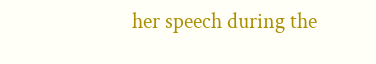her speech during the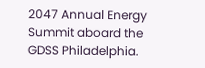2047 Annual Energy Summit aboard the GDSS Philadelphia.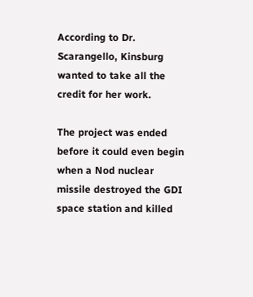According to Dr. Scarangello, Kinsburg wanted to take all the credit for her work.

The project was ended before it could even begin when a Nod nuclear missile destroyed the GDI space station and killed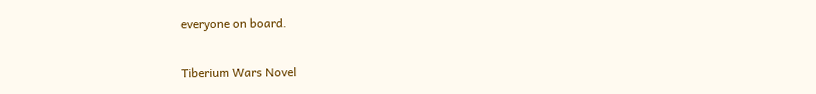everyone on board.

Tiberium Wars Novel